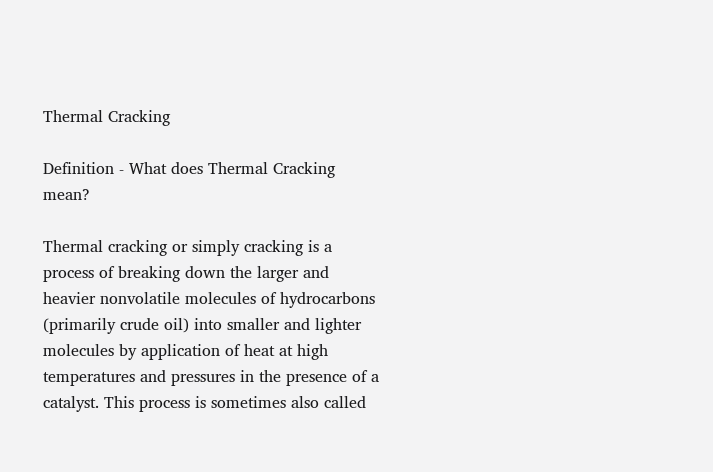Thermal Cracking

Definition - What does Thermal Cracking mean?

Thermal cracking or simply cracking is a process of breaking down the larger and heavier nonvolatile molecules of hydrocarbons (primarily crude oil) into smaller and lighter molecules by application of heat at high temperatures and pressures in the presence of a catalyst. This process is sometimes also called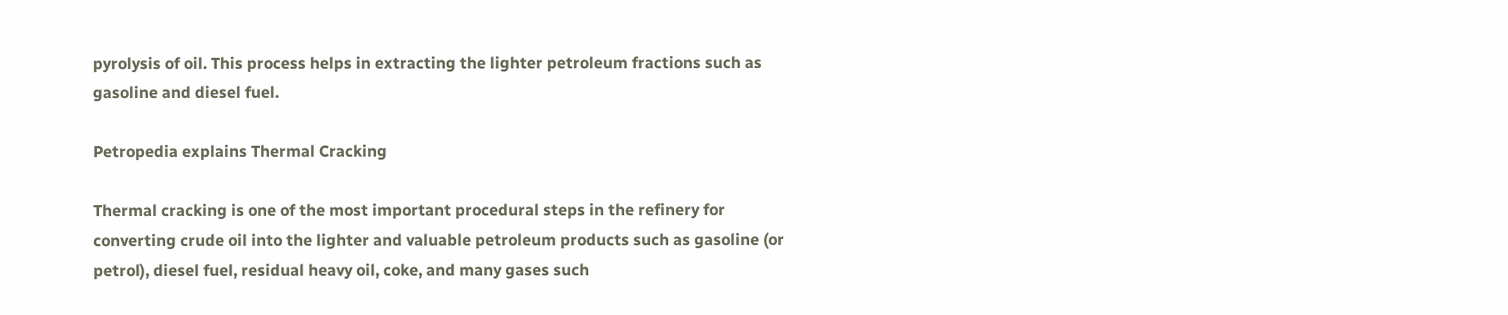pyrolysis of oil. This process helps in extracting the lighter petroleum fractions such as gasoline and diesel fuel.

Petropedia explains Thermal Cracking

Thermal cracking is one of the most important procedural steps in the refinery for converting crude oil into the lighter and valuable petroleum products such as gasoline (or petrol), diesel fuel, residual heavy oil, coke, and many gases such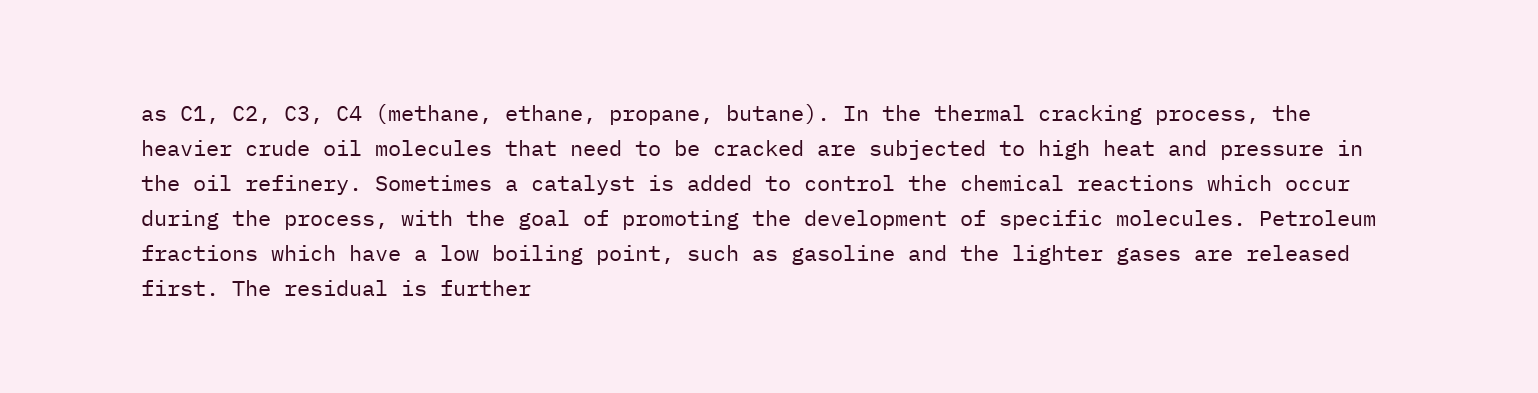as C1, C2, C3, C4 (methane, ethane, propane, butane). In the thermal cracking process, the heavier crude oil molecules that need to be cracked are subjected to high heat and pressure in the oil refinery. Sometimes a catalyst is added to control the chemical reactions which occur during the process, with the goal of promoting the development of specific molecules. Petroleum fractions which have a low boiling point, such as gasoline and the lighter gases are released first. The residual is further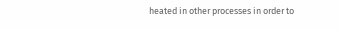heated in other processes in order to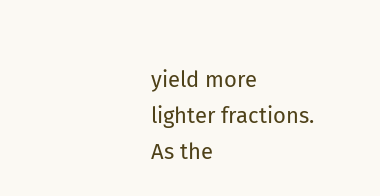yield more lighter fractions. As the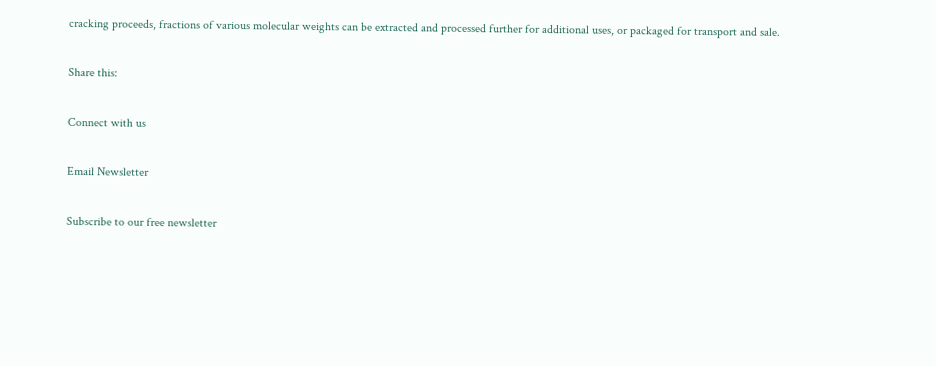cracking proceeds, fractions of various molecular weights can be extracted and processed further for additional uses, or packaged for transport and sale.

Share this:

Connect with us

Email Newsletter

Subscribe to our free newsletter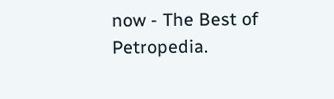now - The Best of Petropedia.